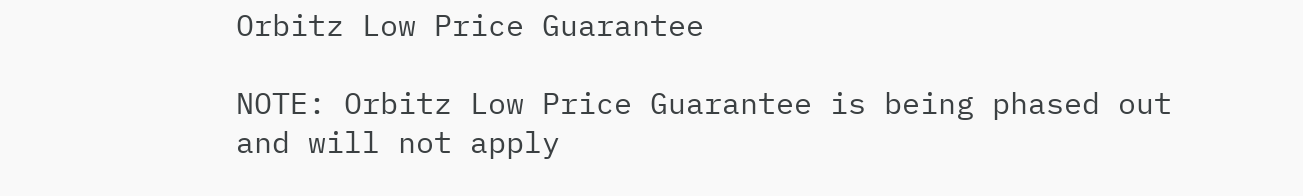Orbitz Low Price Guarantee

NOTE: Orbitz Low Price Guarantee is being phased out and will not apply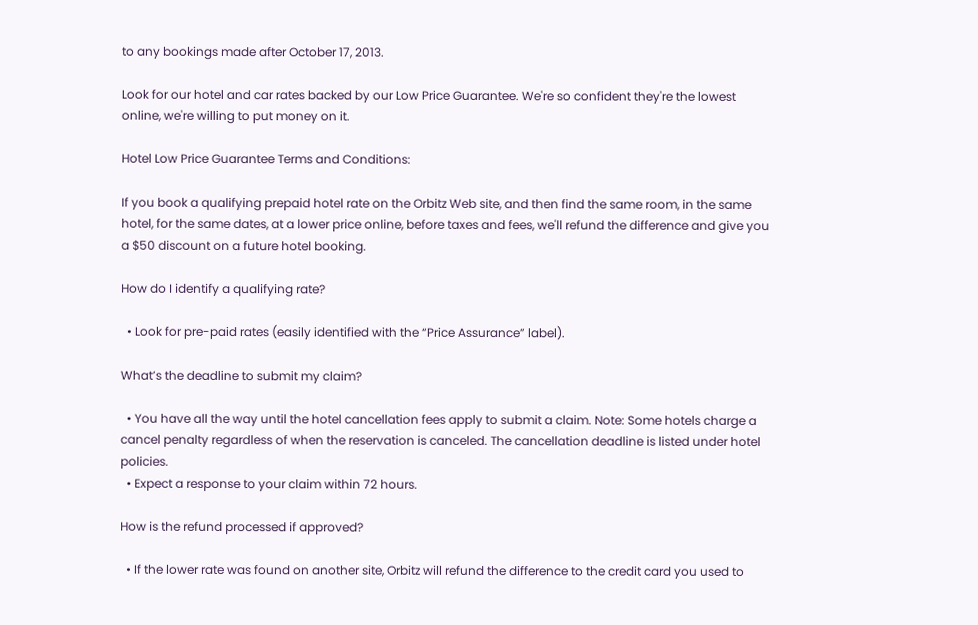to any bookings made after October 17, 2013.

Look for our hotel and car rates backed by our Low Price Guarantee. We're so confident they're the lowest online, we're willing to put money on it.

Hotel Low Price Guarantee Terms and Conditions:

If you book a qualifying prepaid hotel rate on the Orbitz Web site, and then find the same room, in the same hotel, for the same dates, at a lower price online, before taxes and fees, we'll refund the difference and give you a $50 discount on a future hotel booking.

How do I identify a qualifying rate?

  • Look for pre-paid rates (easily identified with the “Price Assurance” label).

What’s the deadline to submit my claim?

  • You have all the way until the hotel cancellation fees apply to submit a claim. Note: Some hotels charge a cancel penalty regardless of when the reservation is canceled. The cancellation deadline is listed under hotel policies.
  • Expect a response to your claim within 72 hours.

How is the refund processed if approved?

  • If the lower rate was found on another site, Orbitz will refund the difference to the credit card you used to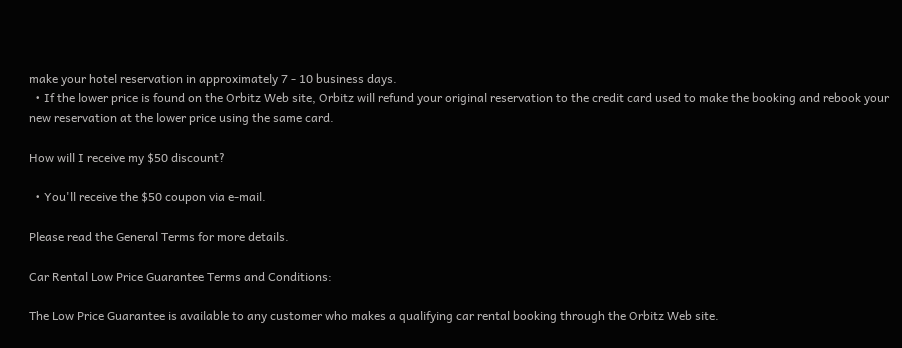make your hotel reservation in approximately 7 - 10 business days.
  • If the lower price is found on the Orbitz Web site, Orbitz will refund your original reservation to the credit card used to make the booking and rebook your new reservation at the lower price using the same card.

How will I receive my $50 discount?

  • You'll receive the $50 coupon via e-mail.

Please read the General Terms for more details.

Car Rental Low Price Guarantee Terms and Conditions:

The Low Price Guarantee is available to any customer who makes a qualifying car rental booking through the Orbitz Web site.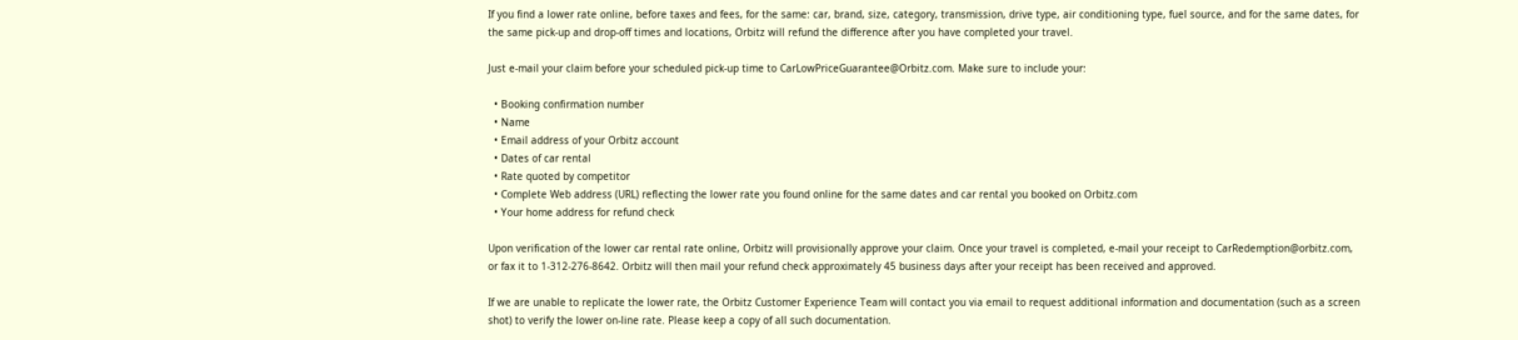If you find a lower rate online, before taxes and fees, for the same: car, brand, size, category, transmission, drive type, air conditioning type, fuel source, and for the same dates, for the same pick-up and drop-off times and locations, Orbitz will refund the difference after you have completed your travel.

Just e-mail your claim before your scheduled pick-up time to CarLowPriceGuarantee@Orbitz.com. Make sure to include your:

  • Booking confirmation number
  • Name
  • Email address of your Orbitz account
  • Dates of car rental
  • Rate quoted by competitor
  • Complete Web address (URL) reflecting the lower rate you found online for the same dates and car rental you booked on Orbitz.com
  • Your home address for refund check

Upon verification of the lower car rental rate online, Orbitz will provisionally approve your claim. Once your travel is completed, e-mail your receipt to CarRedemption@orbitz.com, or fax it to 1-312-276-8642. Orbitz will then mail your refund check approximately 45 business days after your receipt has been received and approved.

If we are unable to replicate the lower rate, the Orbitz Customer Experience Team will contact you via email to request additional information and documentation (such as a screen shot) to verify the lower on-line rate. Please keep a copy of all such documentation.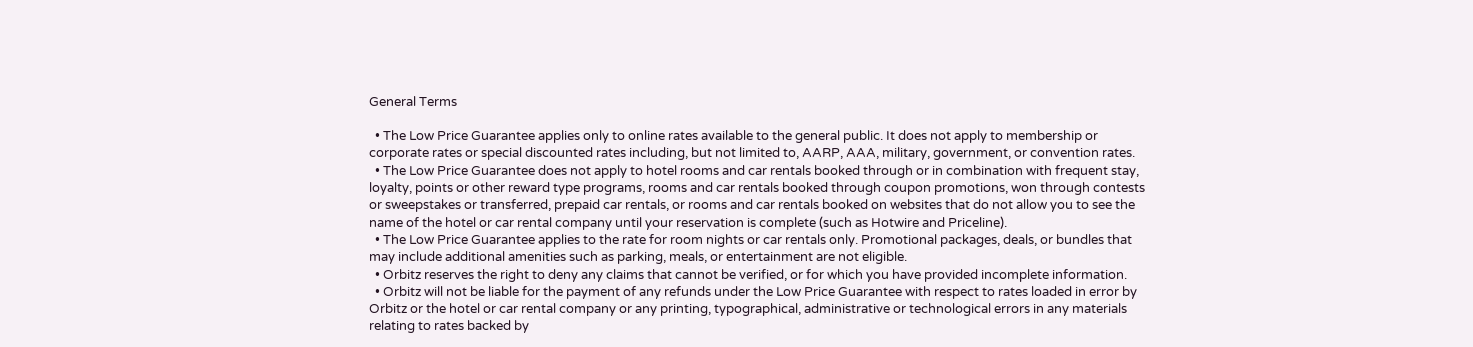General Terms

  • The Low Price Guarantee applies only to online rates available to the general public. It does not apply to membership or corporate rates or special discounted rates including, but not limited to, AARP, AAA, military, government, or convention rates.
  • The Low Price Guarantee does not apply to hotel rooms and car rentals booked through or in combination with frequent stay, loyalty, points or other reward type programs, rooms and car rentals booked through coupon promotions, won through contests or sweepstakes or transferred, prepaid car rentals, or rooms and car rentals booked on websites that do not allow you to see the name of the hotel or car rental company until your reservation is complete (such as Hotwire and Priceline).
  • The Low Price Guarantee applies to the rate for room nights or car rentals only. Promotional packages, deals, or bundles that may include additional amenities such as parking, meals, or entertainment are not eligible.
  • Orbitz reserves the right to deny any claims that cannot be verified, or for which you have provided incomplete information.
  • Orbitz will not be liable for the payment of any refunds under the Low Price Guarantee with respect to rates loaded in error by Orbitz or the hotel or car rental company or any printing, typographical, administrative or technological errors in any materials relating to rates backed by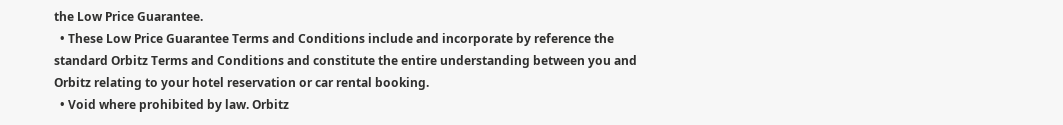the Low Price Guarantee.
  • These Low Price Guarantee Terms and Conditions include and incorporate by reference the standard Orbitz Terms and Conditions and constitute the entire understanding between you and Orbitz relating to your hotel reservation or car rental booking.
  • Void where prohibited by law. Orbitz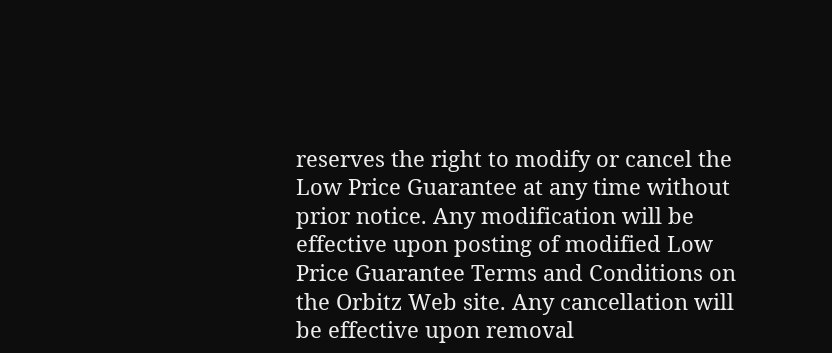reserves the right to modify or cancel the Low Price Guarantee at any time without prior notice. Any modification will be effective upon posting of modified Low Price Guarantee Terms and Conditions on the Orbitz Web site. Any cancellation will be effective upon removal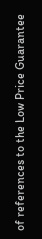of references to the Low Price Guarantee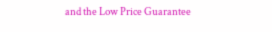and the Low Price Guarantee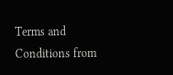Terms and Conditions from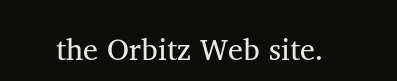the Orbitz Web site.